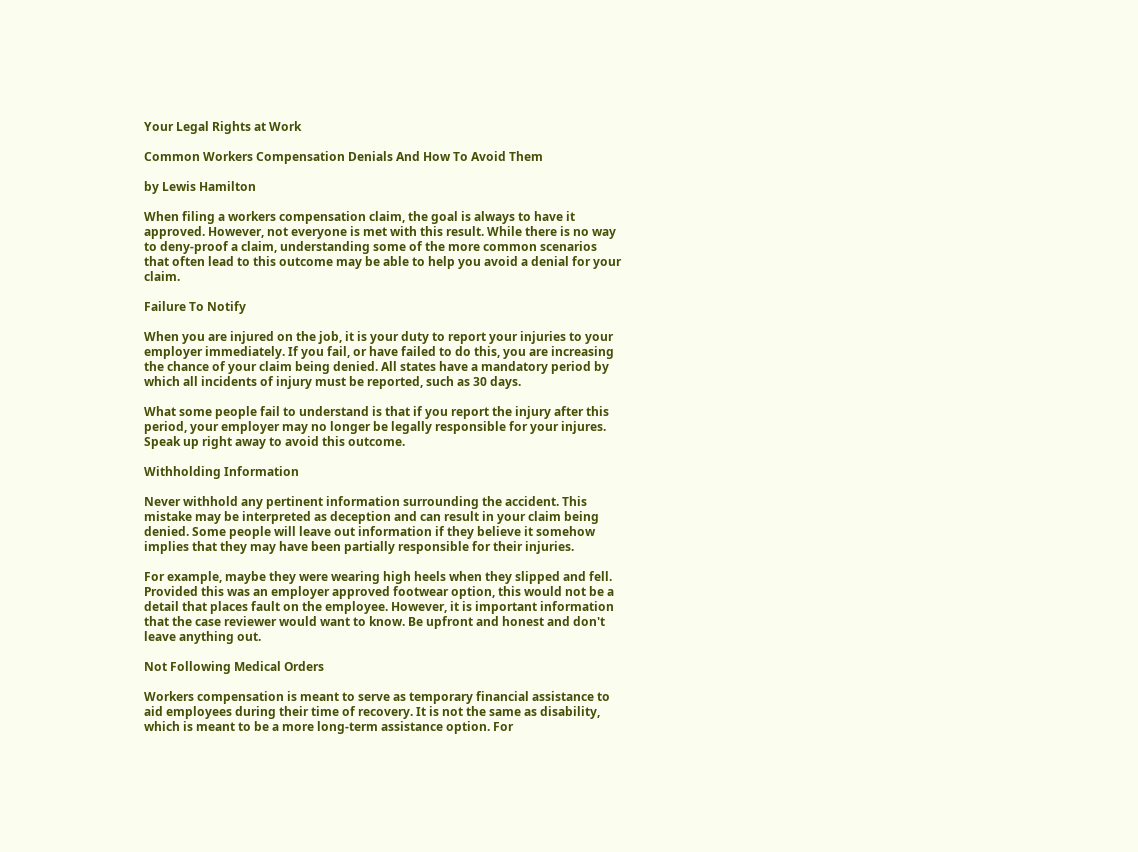Your Legal Rights at Work

Common Workers Compensation Denials And How To Avoid Them

by Lewis Hamilton

When filing a workers compensation claim, the goal is always to have it approved. However, not everyone is met with this result. While there is no way to deny-proof a claim, understanding some of the more common scenarios that often lead to this outcome may be able to help you avoid a denial for your claim.

Failure To Notify

When you are injured on the job, it is your duty to report your injuries to your employer immediately. If you fail, or have failed to do this, you are increasing the chance of your claim being denied. All states have a mandatory period by which all incidents of injury must be reported, such as 30 days.

What some people fail to understand is that if you report the injury after this period, your employer may no longer be legally responsible for your injures. Speak up right away to avoid this outcome.

Withholding Information

Never withhold any pertinent information surrounding the accident. This mistake may be interpreted as deception and can result in your claim being denied. Some people will leave out information if they believe it somehow implies that they may have been partially responsible for their injuries.

For example, maybe they were wearing high heels when they slipped and fell. Provided this was an employer approved footwear option, this would not be a detail that places fault on the employee. However, it is important information that the case reviewer would want to know. Be upfront and honest and don't leave anything out.

Not Following Medical Orders

Workers compensation is meant to serve as temporary financial assistance to aid employees during their time of recovery. It is not the same as disability, which is meant to be a more long-term assistance option. For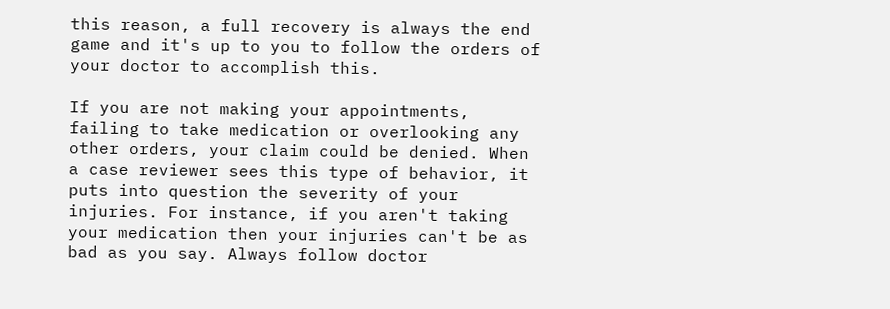this reason, a full recovery is always the end game and it's up to you to follow the orders of your doctor to accomplish this.

If you are not making your appointments, failing to take medication or overlooking any other orders, your claim could be denied. When a case reviewer sees this type of behavior, it puts into question the severity of your injuries. For instance, if you aren't taking your medication then your injuries can't be as bad as you say. Always follow doctor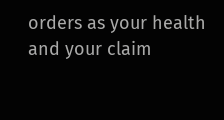orders as your health and your claim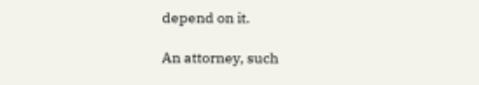depend on it.

An attorney, such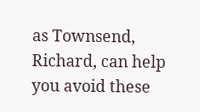as Townsend, Richard, can help you avoid these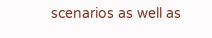scenarios as well as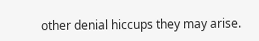other denial hiccups they may arise.